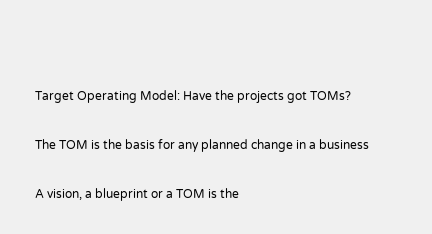Target Operating Model: Have the projects got TOMs?

The TOM is the basis for any planned change in a business

A vision, a blueprint or a TOM is the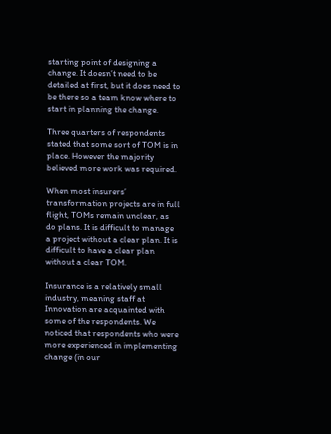starting point of designing a change. It doesn’t need to be detailed at first, but it does need to be there so a team know where to start in planning the change.

Three quarters of respondents stated that some sort of TOM is in place. However the majority believed more work was required.

When most insurers’ transformation projects are in full flight, TOMs remain unclear, as do plans. It is difficult to manage a project without a clear plan. It is difficult to have a clear plan without a clear TOM.

Insurance is a relatively small industry, meaning staff at Innovation are acquainted with some of the respondents. We noticed that respondents who were more experienced in implementing change (in our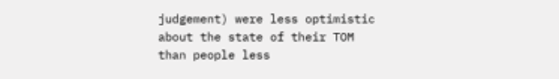judgement) were less optimistic about the state of their TOM than people less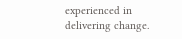experienced in delivering change.